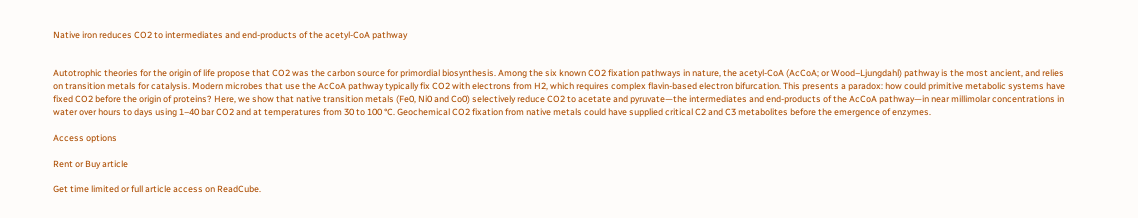Native iron reduces CO2 to intermediates and end-products of the acetyl-CoA pathway


Autotrophic theories for the origin of life propose that CO2 was the carbon source for primordial biosynthesis. Among the six known CO2 fixation pathways in nature, the acetyl-CoA (AcCoA; or Wood–Ljungdahl) pathway is the most ancient, and relies on transition metals for catalysis. Modern microbes that use the AcCoA pathway typically fix CO2 with electrons from H2, which requires complex flavin-based electron bifurcation. This presents a paradox: how could primitive metabolic systems have fixed CO2 before the origin of proteins? Here, we show that native transition metals (Fe0, Ni0 and Co0) selectively reduce CO2 to acetate and pyruvate—the intermediates and end-products of the AcCoA pathway—in near millimolar concentrations in water over hours to days using 1–40 bar CO2 and at temperatures from 30 to 100 °C. Geochemical CO2 fixation from native metals could have supplied critical C2 and C3 metabolites before the emergence of enzymes.

Access options

Rent or Buy article

Get time limited or full article access on ReadCube.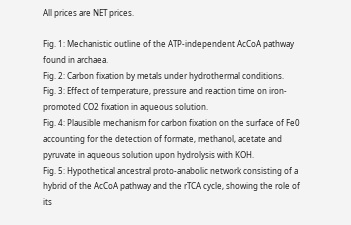All prices are NET prices.

Fig. 1: Mechanistic outline of the ATP-independent AcCoA pathway found in archaea.
Fig. 2: Carbon fixation by metals under hydrothermal conditions.
Fig. 3: Effect of temperature, pressure and reaction time on iron-promoted CO2 fixation in aqueous solution.
Fig. 4: Plausible mechanism for carbon fixation on the surface of Fe0 accounting for the detection of formate, methanol, acetate and pyruvate in aqueous solution upon hydrolysis with KOH.
Fig. 5: Hypothetical ancestral proto-anabolic network consisting of a hybrid of the AcCoA pathway and the rTCA cycle, showing the role of its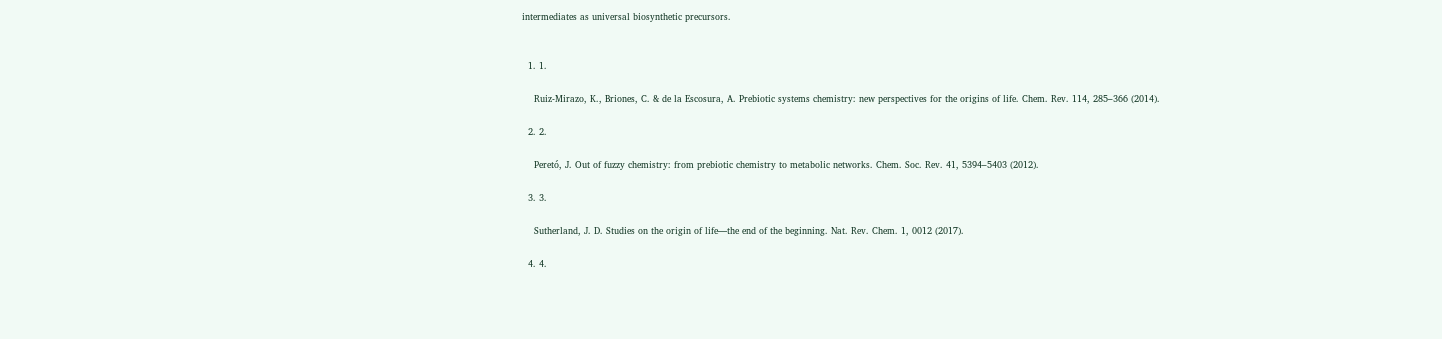intermediates as universal biosynthetic precursors.


  1. 1.

    Ruiz-Mirazo, K., Briones, C. & de la Escosura, A. Prebiotic systems chemistry: new perspectives for the origins of life. Chem. Rev. 114, 285–366 (2014).

  2. 2.

    Peretó, J. Out of fuzzy chemistry: from prebiotic chemistry to metabolic networks. Chem. Soc. Rev. 41, 5394–5403 (2012).

  3. 3.

    Sutherland, J. D. Studies on the origin of life—the end of the beginning. Nat. Rev. Chem. 1, 0012 (2017).

  4. 4.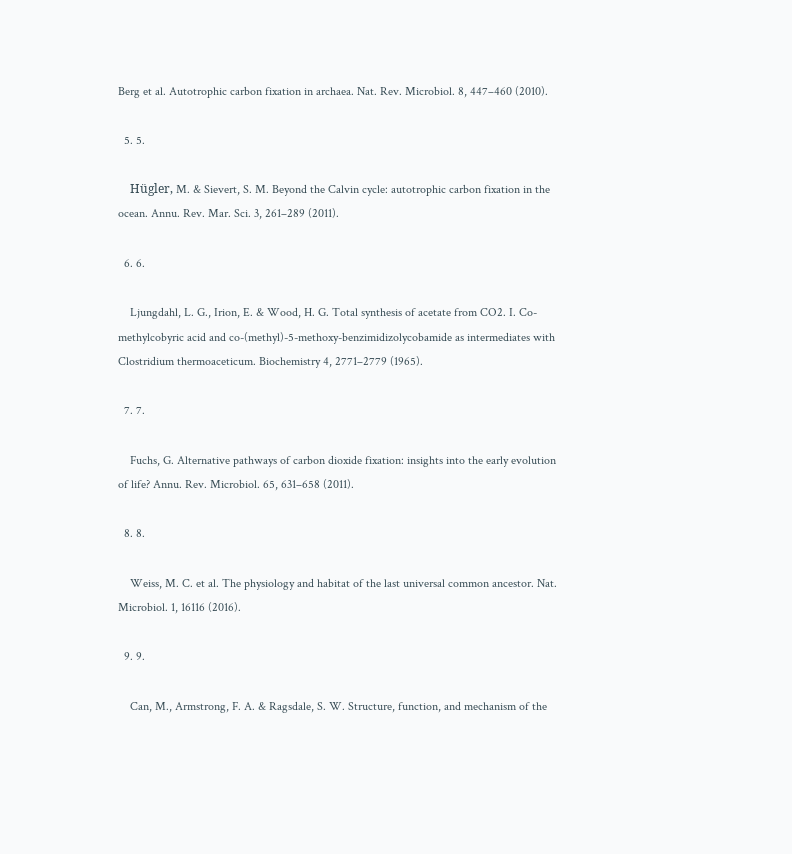Berg et al. Autotrophic carbon fixation in archaea. Nat. Rev. Microbiol. 8, 447–460 (2010).

  5. 5.

    Hügler, M. & Sievert, S. M. Beyond the Calvin cycle: autotrophic carbon fixation in the ocean. Annu. Rev. Mar. Sci. 3, 261–289 (2011).

  6. 6.

    Ljungdahl, L. G., Irion, E. & Wood, H. G. Total synthesis of acetate from CO2. I. Co-methylcobyric acid and co-(methyl)-5-methoxy-benzimidizolycobamide as intermediates with Clostridium thermoaceticum. Biochemistry 4, 2771–2779 (1965).

  7. 7.

    Fuchs, G. Alternative pathways of carbon dioxide fixation: insights into the early evolution of life? Annu. Rev. Microbiol. 65, 631–658 (2011).

  8. 8.

    Weiss, M. C. et al. The physiology and habitat of the last universal common ancestor. Nat. Microbiol. 1, 16116 (2016).

  9. 9.

    Can, M., Armstrong, F. A. & Ragsdale, S. W. Structure, function, and mechanism of the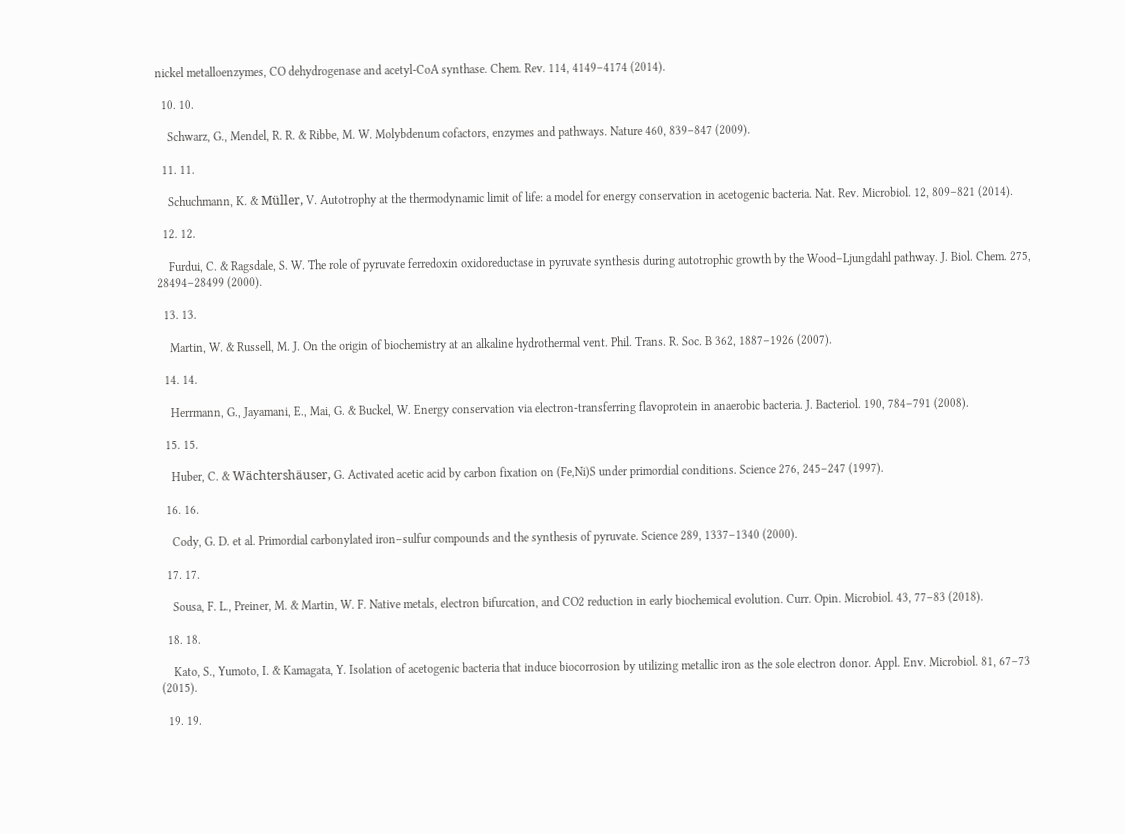nickel metalloenzymes, CO dehydrogenase and acetyl-CoA synthase. Chem. Rev. 114, 4149–4174 (2014).

  10. 10.

    Schwarz, G., Mendel, R. R. & Ribbe, M. W. Molybdenum cofactors, enzymes and pathways. Nature 460, 839–847 (2009).

  11. 11.

    Schuchmann, K. & Müller, V. Autotrophy at the thermodynamic limit of life: a model for energy conservation in acetogenic bacteria. Nat. Rev. Microbiol. 12, 809–821 (2014).

  12. 12.

    Furdui, C. & Ragsdale, S. W. The role of pyruvate ferredoxin oxidoreductase in pyruvate synthesis during autotrophic growth by the Wood–Ljungdahl pathway. J. Biol. Chem. 275, 28494–28499 (2000).

  13. 13.

    Martin, W. & Russell, M. J. On the origin of biochemistry at an alkaline hydrothermal vent. Phil. Trans. R. Soc. B 362, 1887–1926 (2007).

  14. 14.

    Herrmann, G., Jayamani, E., Mai, G. & Buckel, W. Energy conservation via electron-transferring flavoprotein in anaerobic bacteria. J. Bacteriol. 190, 784–791 (2008).

  15. 15.

    Huber, C. & Wächtershäuser, G. Activated acetic acid by carbon fixation on (Fe,Ni)S under primordial conditions. Science 276, 245–247 (1997).

  16. 16.

    Cody, G. D. et al. Primordial carbonylated iron–sulfur compounds and the synthesis of pyruvate. Science 289, 1337–1340 (2000).

  17. 17.

    Sousa, F. L., Preiner, M. & Martin, W. F. Native metals, electron bifurcation, and CO2 reduction in early biochemical evolution. Curr. Opin. Microbiol. 43, 77–83 (2018).

  18. 18.

    Kato, S., Yumoto, I. & Kamagata, Y. Isolation of acetogenic bacteria that induce biocorrosion by utilizing metallic iron as the sole electron donor. Appl. Env. Microbiol. 81, 67–73 (2015).

  19. 19.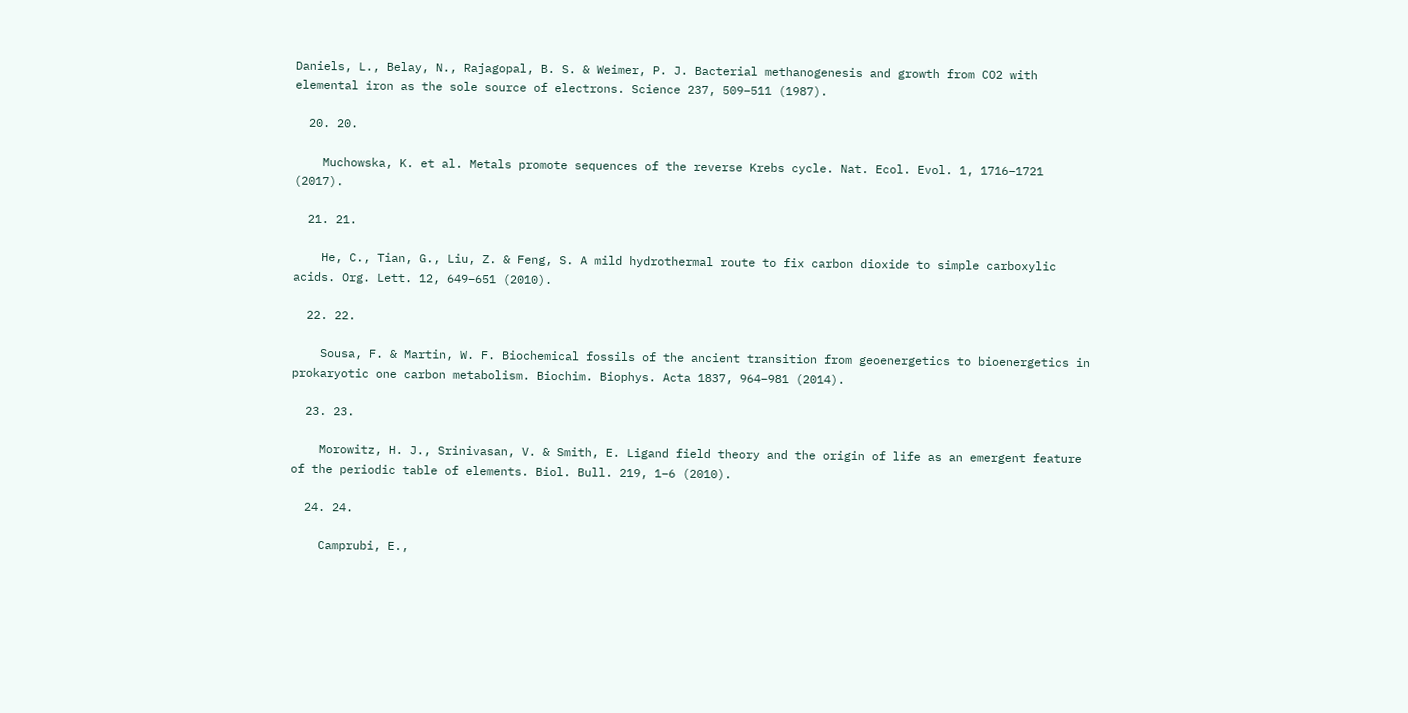Daniels, L., Belay, N., Rajagopal, B. S. & Weimer, P. J. Bacterial methanogenesis and growth from CO2 with elemental iron as the sole source of electrons. Science 237, 509–511 (1987).

  20. 20.

    Muchowska, K. et al. Metals promote sequences of the reverse Krebs cycle. Nat. Ecol. Evol. 1, 1716–1721 (2017).

  21. 21.

    He, C., Tian, G., Liu, Z. & Feng, S. A mild hydrothermal route to fix carbon dioxide to simple carboxylic acids. Org. Lett. 12, 649–651 (2010).

  22. 22.

    Sousa, F. & Martin, W. F. Biochemical fossils of the ancient transition from geoenergetics to bioenergetics in prokaryotic one carbon metabolism. Biochim. Biophys. Acta 1837, 964–981 (2014).

  23. 23.

    Morowitz, H. J., Srinivasan, V. & Smith, E. Ligand field theory and the origin of life as an emergent feature of the periodic table of elements. Biol. Bull. 219, 1–6 (2010).

  24. 24.

    Camprubi, E.,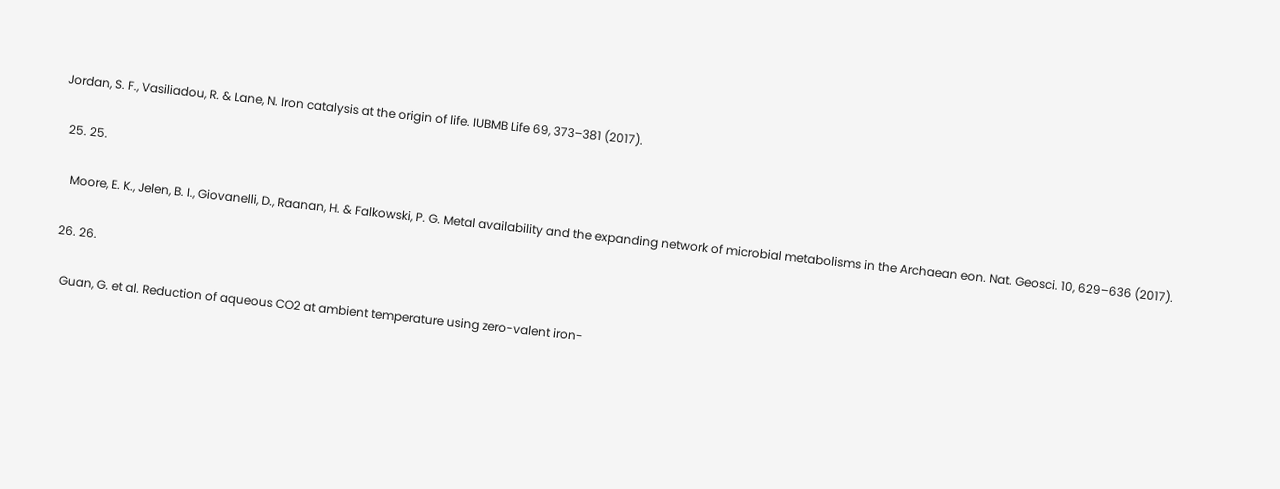Jordan, S. F., Vasiliadou, R. & Lane, N. Iron catalysis at the origin of life. IUBMB Life 69, 373–381 (2017).

  25. 25.

    Moore, E. K., Jelen, B. I., Giovanelli, D., Raanan, H. & Falkowski, P. G. Metal availability and the expanding network of microbial metabolisms in the Archaean eon. Nat. Geosci. 10, 629–636 (2017).

  26. 26.

    Guan, G. et al. Reduction of aqueous CO2 at ambient temperature using zero-valent iron-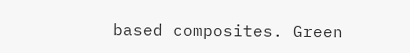based composites. Green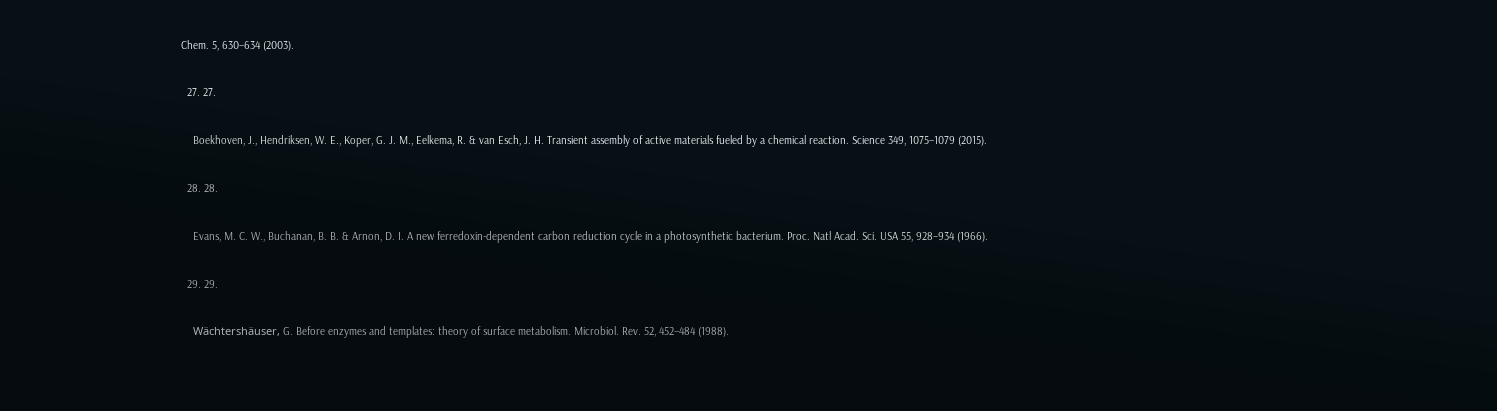Chem. 5, 630–634 (2003).

  27. 27.

    Boekhoven, J., Hendriksen, W. E., Koper, G. J. M., Eelkema, R. & van Esch, J. H. Transient assembly of active materials fueled by a chemical reaction. Science 349, 1075–1079 (2015).

  28. 28.

    Evans, M. C. W., Buchanan, B. B. & Arnon, D. I. A new ferredoxin-dependent carbon reduction cycle in a photosynthetic bacterium. Proc. Natl Acad. Sci. USA 55, 928–934 (1966).

  29. 29.

    Wächtershäuser, G. Before enzymes and templates: theory of surface metabolism. Microbiol. Rev. 52, 452–484 (1988).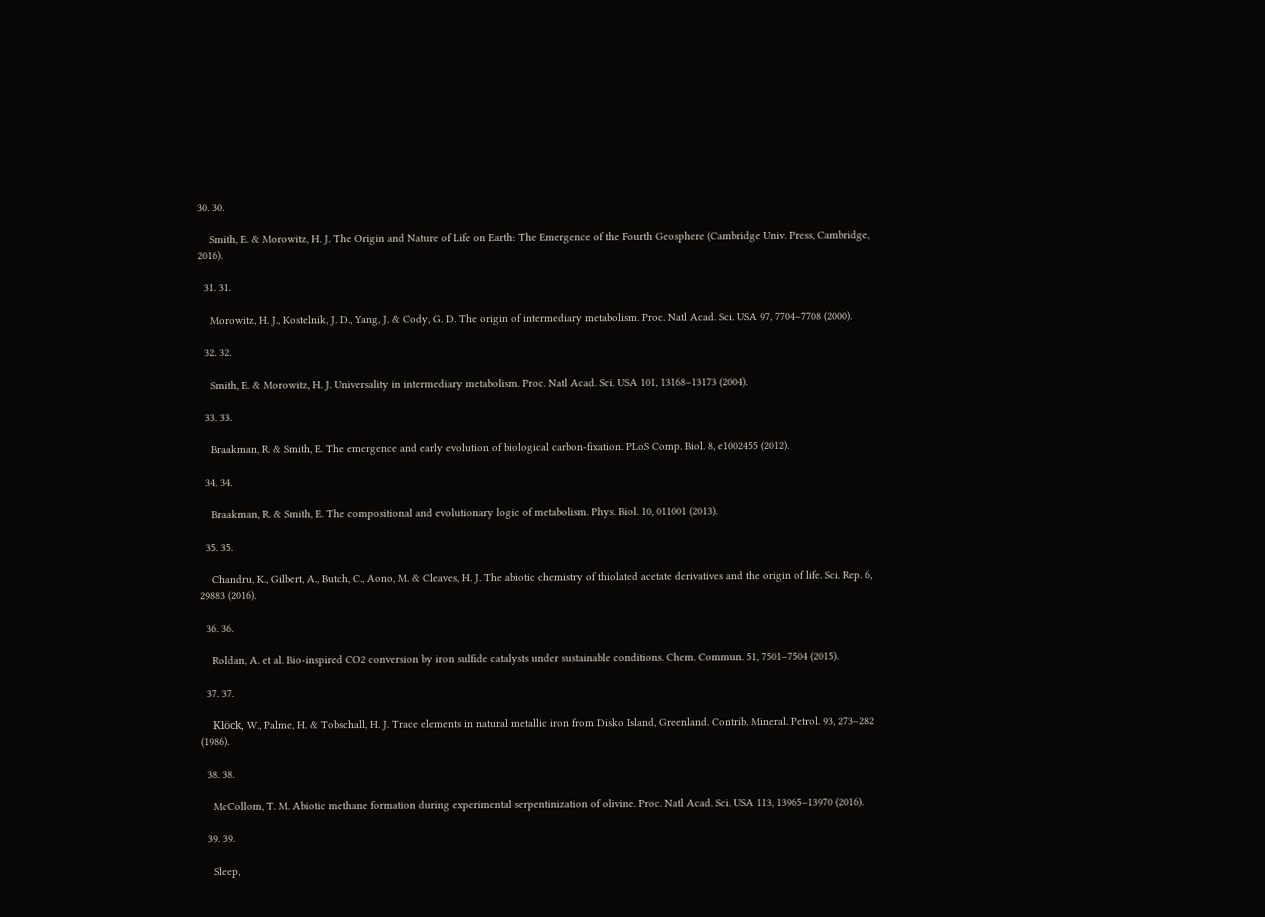30. 30.

    Smith, E. & Morowitz, H. J. The Origin and Nature of Life on Earth: The Emergence of the Fourth Geosphere (Cambridge Univ. Press, Cambridge, 2016).

  31. 31.

    Morowitz, H. J., Kostelnik, J. D., Yang, J. & Cody, G. D. The origin of intermediary metabolism. Proc. Natl Acad. Sci. USA 97, 7704–7708 (2000).

  32. 32.

    Smith, E. & Morowitz, H. J. Universality in intermediary metabolism. Proc. Natl Acad. Sci. USA 101, 13168–13173 (2004).

  33. 33.

    Braakman, R. & Smith, E. The emergence and early evolution of biological carbon-fixation. PLoS Comp. Biol. 8, e1002455 (2012).

  34. 34.

    Braakman, R. & Smith, E. The compositional and evolutionary logic of metabolism. Phys. Biol. 10, 011001 (2013).

  35. 35.

    Chandru, K., Gilbert, A., Butch, C., Aono, M. & Cleaves, H. J. The abiotic chemistry of thiolated acetate derivatives and the origin of life. Sci. Rep. 6, 29883 (2016).

  36. 36.

    Roldan, A. et al. Bio-inspired CO2 conversion by iron sulfide catalysts under sustainable conditions. Chem. Commun. 51, 7501–7504 (2015).

  37. 37.

    Klöck, W., Palme, H. & Tobschall, H. J. Trace elements in natural metallic iron from Disko Island, Greenland. Contrib. Mineral. Petrol. 93, 273–282 (1986).

  38. 38.

    McCollom, T. M. Abiotic methane formation during experimental serpentinization of olivine. Proc. Natl Acad. Sci. USA 113, 13965–13970 (2016).

  39. 39.

    Sleep,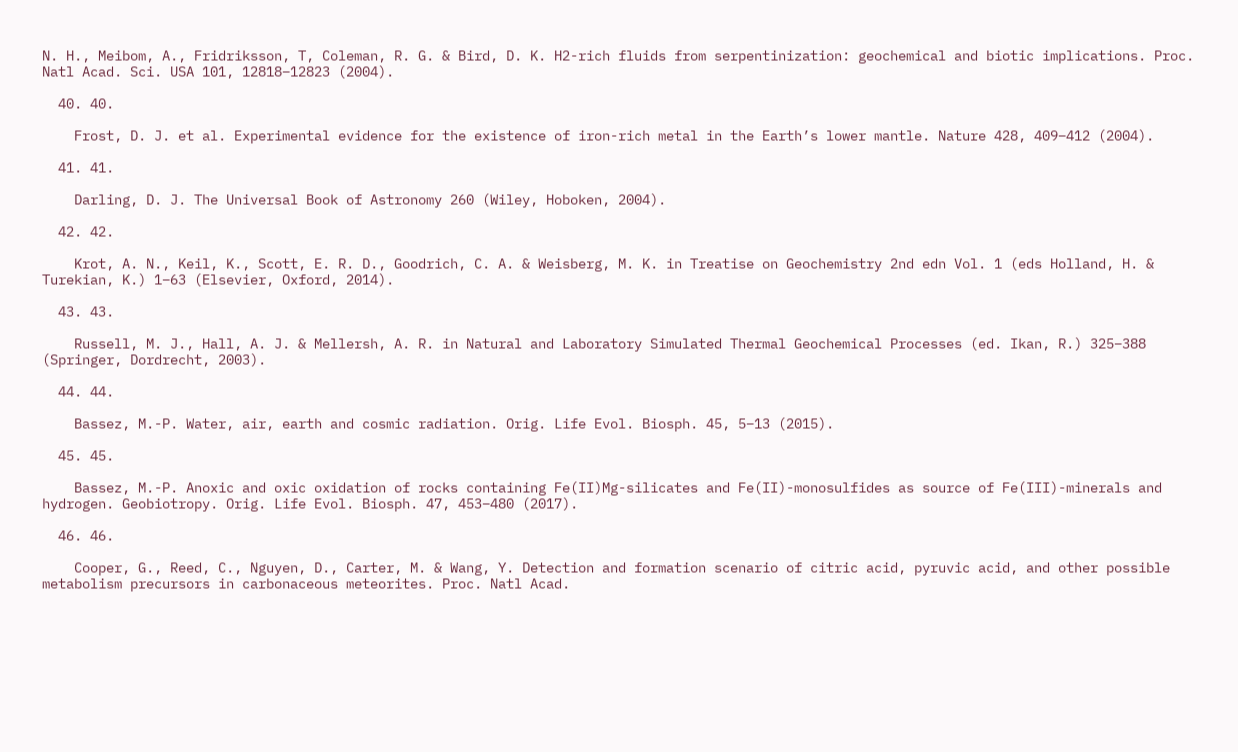N. H., Meibom, A., Fridriksson, T, Coleman, R. G. & Bird, D. K. H2-rich fluids from serpentinization: geochemical and biotic implications. Proc. Natl Acad. Sci. USA 101, 12818–12823 (2004).

  40. 40.

    Frost, D. J. et al. Experimental evidence for the existence of iron-rich metal in the Earth’s lower mantle. Nature 428, 409–412 (2004).

  41. 41.

    Darling, D. J. The Universal Book of Astronomy 260 (Wiley, Hoboken, 2004).

  42. 42.

    Krot, A. N., Keil, K., Scott, E. R. D., Goodrich, C. A. & Weisberg, M. K. in Treatise on Geochemistry 2nd edn Vol. 1 (eds Holland, H. & Turekian, K.) 1–63 (Elsevier, Oxford, 2014).

  43. 43.

    Russell, M. J., Hall, A. J. & Mellersh, A. R. in Natural and Laboratory Simulated Thermal Geochemical Processes (ed. Ikan, R.) 325–388 (Springer, Dordrecht, 2003).

  44. 44.

    Bassez, M.-P. Water, air, earth and cosmic radiation. Orig. Life Evol. Biosph. 45, 5–13 (2015).

  45. 45.

    Bassez, M.-P. Anoxic and oxic oxidation of rocks containing Fe(II)Mg-silicates and Fe(II)-monosulfides as source of Fe(III)-minerals and hydrogen. Geobiotropy. Orig. Life Evol. Biosph. 47, 453–480 (2017).

  46. 46.

    Cooper, G., Reed, C., Nguyen, D., Carter, M. & Wang, Y. Detection and formation scenario of citric acid, pyruvic acid, and other possible metabolism precursors in carbonaceous meteorites. Proc. Natl Acad.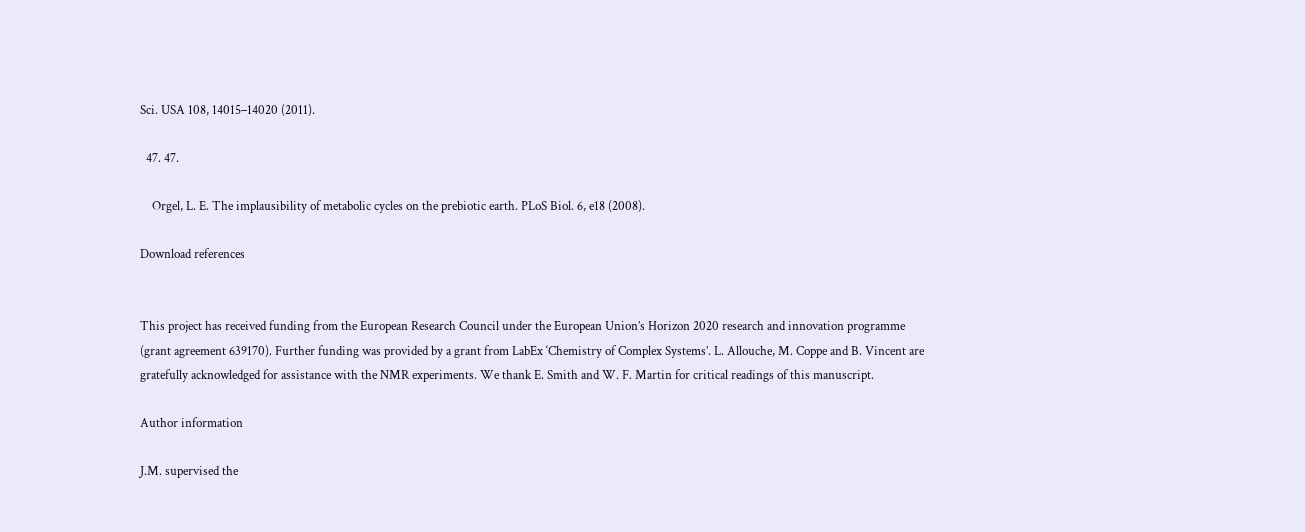Sci. USA 108, 14015–14020 (2011).

  47. 47.

    Orgel, L. E. The implausibility of metabolic cycles on the prebiotic earth. PLoS Biol. 6, e18 (2008).

Download references


This project has received funding from the European Research Council under the European Union’s Horizon 2020 research and innovation programme (grant agreement 639170). Further funding was provided by a grant from LabEx ‘Chemistry of Complex Systems’. L. Allouche, M. Coppe and B. Vincent are gratefully acknowledged for assistance with the NMR experiments. We thank E. Smith and W. F. Martin for critical readings of this manuscript.

Author information

J.M. supervised the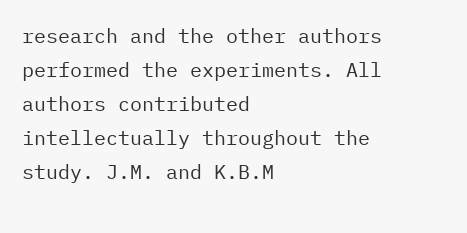research and the other authors performed the experiments. All authors contributed intellectually throughout the study. J.M. and K.B.M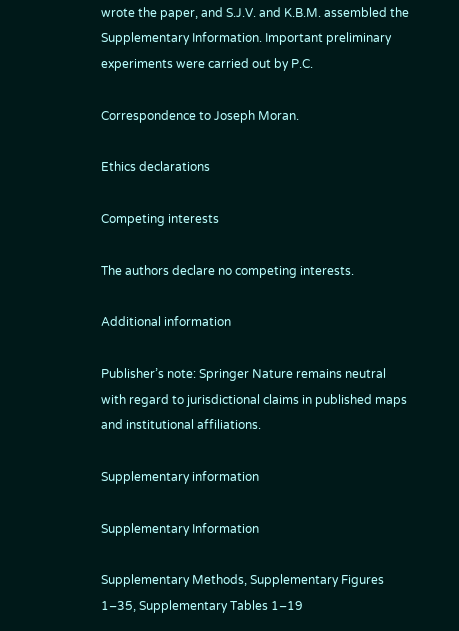wrote the paper, and S.J.V. and K.B.M. assembled the Supplementary Information. Important preliminary experiments were carried out by P.C.

Correspondence to Joseph Moran.

Ethics declarations

Competing interests

The authors declare no competing interests.

Additional information

Publisher’s note: Springer Nature remains neutral with regard to jurisdictional claims in published maps and institutional affiliations.

Supplementary information

Supplementary Information

Supplementary Methods, Supplementary Figures 1–35, Supplementary Tables 1–19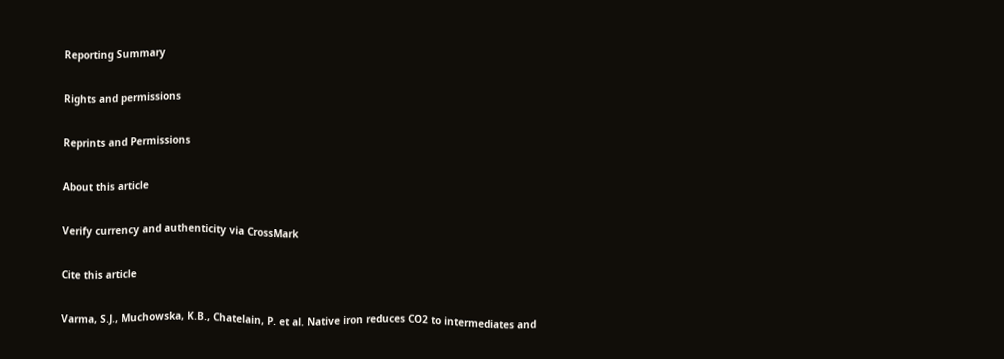Reporting Summary

Rights and permissions

Reprints and Permissions

About this article

Verify currency and authenticity via CrossMark

Cite this article

Varma, S.J., Muchowska, K.B., Chatelain, P. et al. Native iron reduces CO2 to intermediates and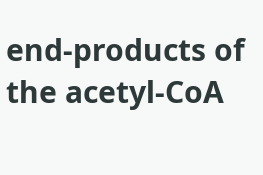end-products of the acetyl-CoA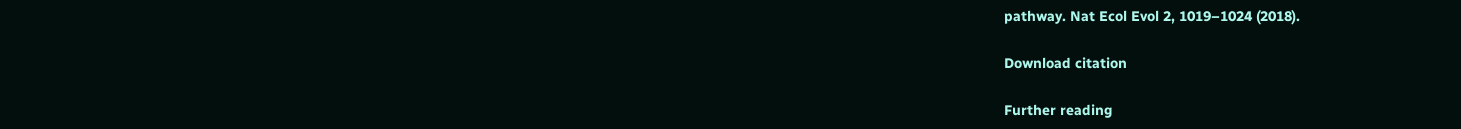pathway. Nat Ecol Evol 2, 1019–1024 (2018).

Download citation

Further reading